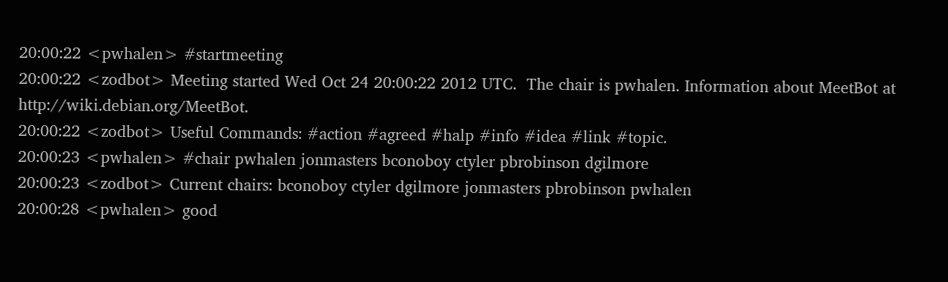20:00:22 <pwhalen> #startmeeting
20:00:22 <zodbot> Meeting started Wed Oct 24 20:00:22 2012 UTC.  The chair is pwhalen. Information about MeetBot at http://wiki.debian.org/MeetBot.
20:00:22 <zodbot> Useful Commands: #action #agreed #halp #info #idea #link #topic.
20:00:23 <pwhalen> #chair pwhalen jonmasters bconoboy ctyler pbrobinson dgilmore
20:00:23 <zodbot> Current chairs: bconoboy ctyler dgilmore jonmasters pbrobinson pwhalen
20:00:28 <pwhalen> good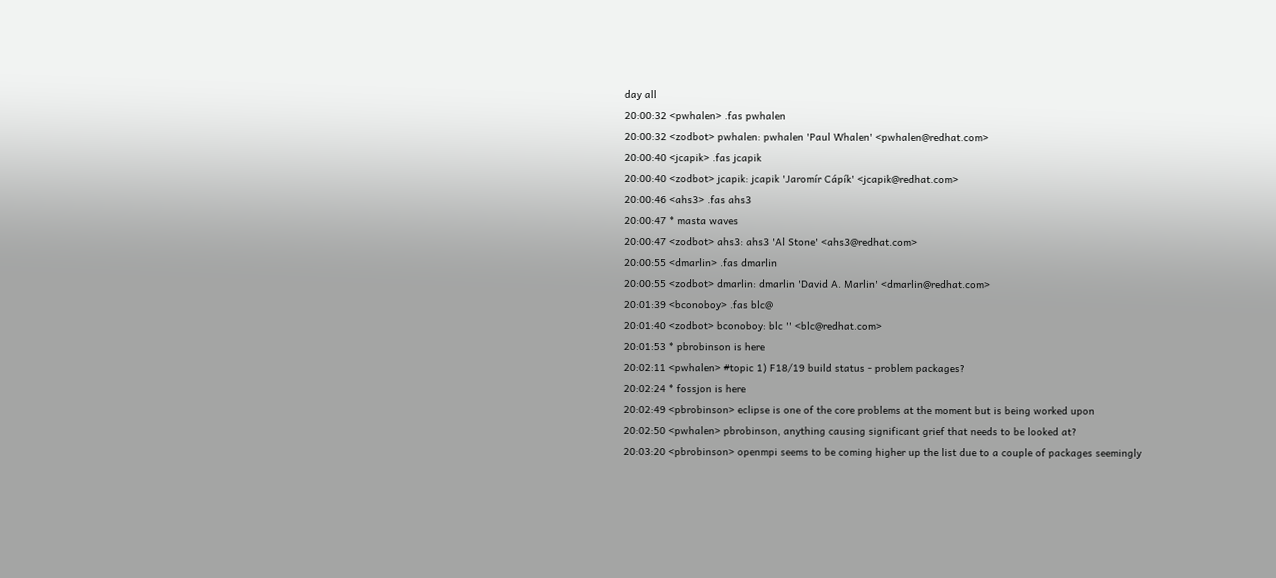day all
20:00:32 <pwhalen> .fas pwhalen
20:00:32 <zodbot> pwhalen: pwhalen 'Paul Whalen' <pwhalen@redhat.com>
20:00:40 <jcapik> .fas jcapik
20:00:40 <zodbot> jcapik: jcapik 'Jaromír Cápík' <jcapik@redhat.com>
20:00:46 <ahs3> .fas ahs3
20:00:47 * masta waves
20:00:47 <zodbot> ahs3: ahs3 'Al Stone' <ahs3@redhat.com>
20:00:55 <dmarlin> .fas dmarlin
20:00:55 <zodbot> dmarlin: dmarlin 'David A. Marlin' <dmarlin@redhat.com>
20:01:39 <bconoboy> .fas blc@
20:01:40 <zodbot> bconoboy: blc '' <blc@redhat.com>
20:01:53 * pbrobinson is here
20:02:11 <pwhalen> #topic 1) F18/19 build status - problem packages?
20:02:24 * fossjon is here
20:02:49 <pbrobinson> eclipse is one of the core problems at the moment but is being worked upon
20:02:50 <pwhalen> pbrobinson, anything causing significant grief that needs to be looked at?
20:03:20 <pbrobinson> openmpi seems to be coming higher up the list due to a couple of packages seemingly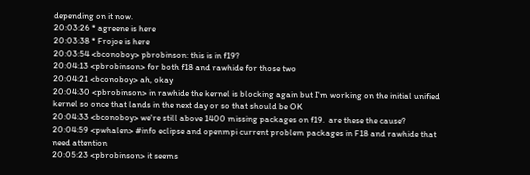depending on it now.
20:03:26 * agreene is here
20:03:38 * Frojoe is here
20:03:54 <bconoboy> pbrobinson: this is in f19?
20:04:13 <pbrobinson> for both f18 and rawhide for those two
20:04:21 <bconoboy> ah, okay
20:04:30 <pbrobinson> in rawhide the kernel is blocking again but I'm working on the initial unified kernel so once that lands in the next day or so that should be OK
20:04:33 <bconoboy> we're still above 1400 missing packages on f19.  are these the cause?
20:04:59 <pwhalen> #info eclipse and openmpi current problem packages in F18 and rawhide that need attention
20:05:23 <pbrobinson> it seems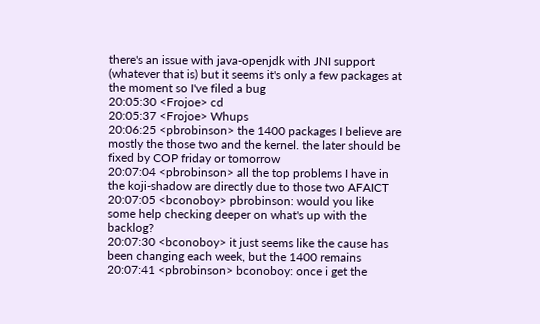there's an issue with java-openjdk with JNI support (whatever that is) but it seems it's only a few packages at the moment so I've filed a bug
20:05:30 <Frojoe> cd
20:05:37 <Frojoe> Whups
20:06:25 <pbrobinson> the 1400 packages I believe are mostly the those two and the kernel. the later should be fixed by COP friday or tomorrow
20:07:04 <pbrobinson> all the top problems I have in the koji-shadow are directly due to those two AFAICT
20:07:05 <bconoboy> pbrobinson: would you like some help checking deeper on what's up with the backlog?
20:07:30 <bconoboy> it just seems like the cause has been changing each week, but the 1400 remains
20:07:41 <pbrobinson> bconoboy: once i get the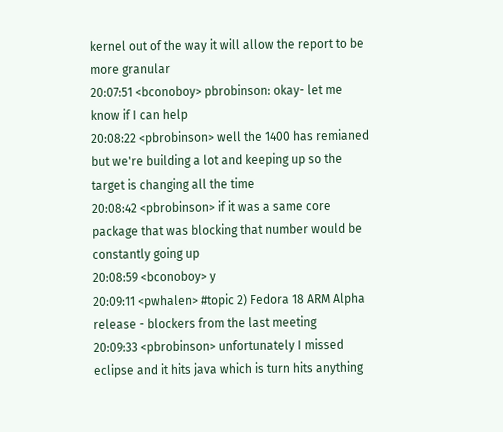kernel out of the way it will allow the report to be more granular
20:07:51 <bconoboy> pbrobinson: okay- let me know if I can help
20:08:22 <pbrobinson> well the 1400 has remianed but we're building a lot and keeping up so the target is changing all the time
20:08:42 <pbrobinson> if it was a same core package that was blocking that number would be constantly going up
20:08:59 <bconoboy> y
20:09:11 <pwhalen> #topic 2) Fedora 18 ARM Alpha release - blockers from the last meeting
20:09:33 <pbrobinson> unfortunately I missed eclipse and it hits java which is turn hits anything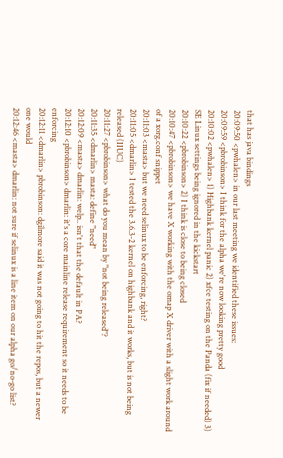that has java bindings
20:09:50 <pwhalen> in our last meeting we identified these issues:
20:09:59 <pbrobinson> I think for the alpha we're now looking pretty good
20:10:02 <pwhalen> 1) Highbank kernel panic 2) xfce testing on the Panda (fix if needed) 3) SE Linux settings being ignored in the kickstart
20:10:22 <pbrobinson> 2) I think is close to being closed
20:10:47 <pbrobinson> we have X working with the omap X driver with a slight work around of a xorg.conf snippet
20:11:03 <masta> but we need selinux to be enforcing, right?
20:11:05 <dmarlin> I tested the 3.6.3-2 kernel on highbank and it works, but is not being released (IIUC)
20:11:27 <pbrobinson> what do you mean by "not being released"?
20:11:35 <dmarlin> masta: define "need"
20:12:09 <masta> dmarlin: welp.. isn't that the default in PA?
20:12:10 <pbrobinson> dmarlin: it's a core mainline release requirement so it needs to be enforcing
20:12:11 <dmarlin> pbrobinson: dgilmore said it was not going to hit the repos, but a newer one would
20:12:46 <masta> dmarlin: not sure if selinux is a line item on our alpha go/no-go list?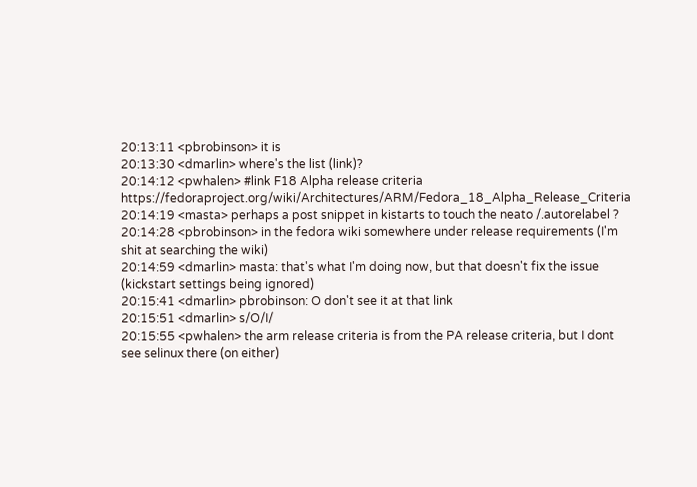20:13:11 <pbrobinson> it is
20:13:30 <dmarlin> where's the list (link)?
20:14:12 <pwhalen> #link F18 Alpha release criteria https://fedoraproject.org/wiki/Architectures/ARM/Fedora_18_Alpha_Release_Criteria
20:14:19 <masta> perhaps a post snippet in kistarts to touch the neato /.autorelabel ?
20:14:28 <pbrobinson> in the fedora wiki somewhere under release requirements (I'm  shit at searching the wiki)
20:14:59 <dmarlin> masta: that's what I'm doing now, but that doesn't fix the issue (kickstart settings being ignored)
20:15:41 <dmarlin> pbrobinson: O don't see it at that link
20:15:51 <dmarlin> s/O/I/
20:15:55 <pwhalen> the arm release criteria is from the PA release criteria, but I dont see selinux there (on either)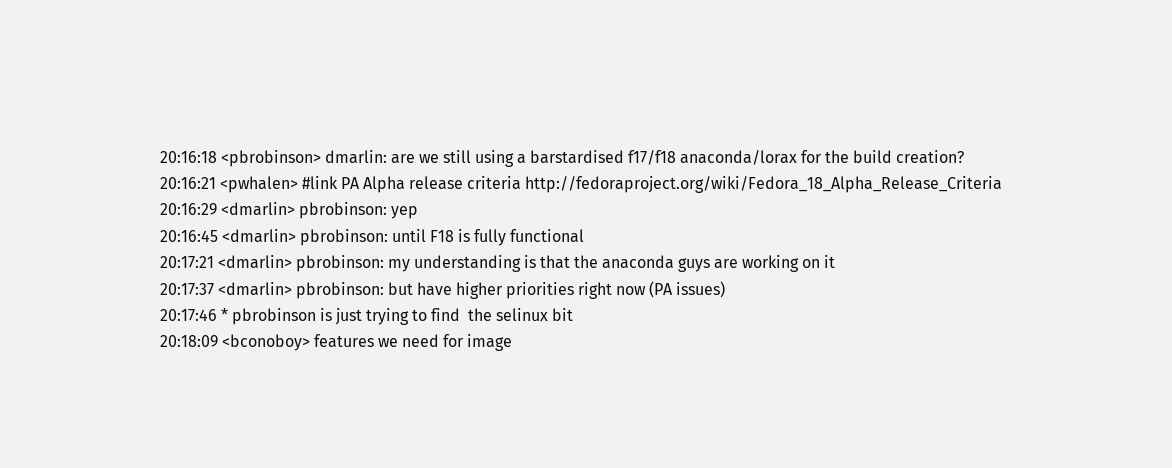20:16:18 <pbrobinson> dmarlin: are we still using a barstardised f17/f18 anaconda/lorax for the build creation?
20:16:21 <pwhalen> #link PA Alpha release criteria http://fedoraproject.org/wiki/Fedora_18_Alpha_Release_Criteria
20:16:29 <dmarlin> pbrobinson: yep
20:16:45 <dmarlin> pbrobinson: until F18 is fully functional
20:17:21 <dmarlin> pbrobinson: my understanding is that the anaconda guys are working on it
20:17:37 <dmarlin> pbrobinson: but have higher priorities right now (PA issues)
20:17:46 * pbrobinson is just trying to find  the selinux bit
20:18:09 <bconoboy> features we need for image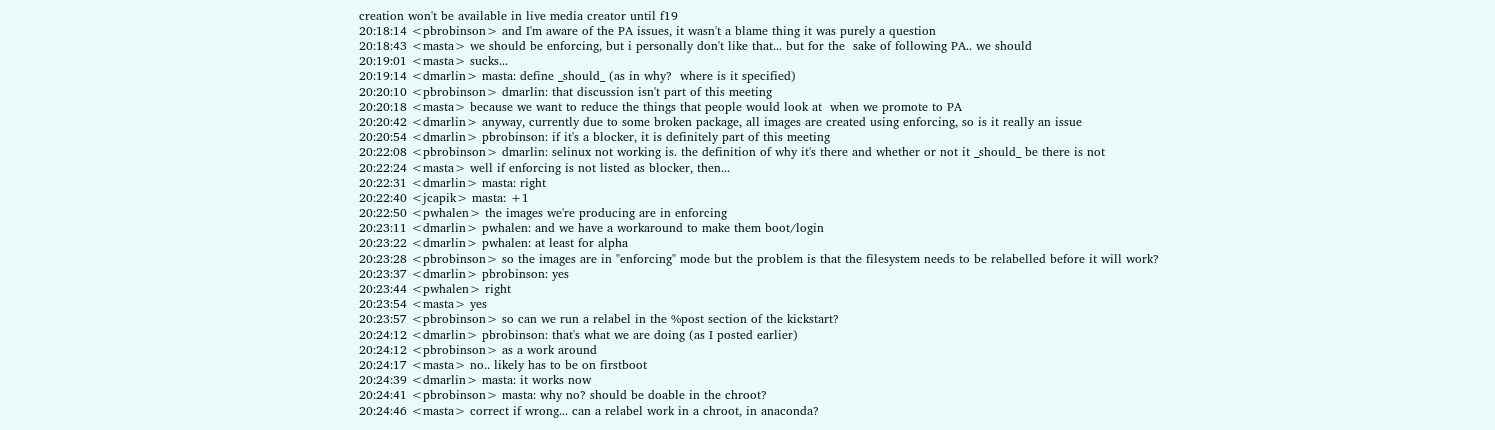creation won't be available in live media creator until f19
20:18:14 <pbrobinson> and I'm aware of the PA issues, it wasn't a blame thing it was purely a question
20:18:43 <masta> we should be enforcing, but i personally don't like that... but for the  sake of following PA.. we should
20:19:01 <masta> sucks...
20:19:14 <dmarlin> masta: define _should_ (as in why?  where is it specified)
20:20:10 <pbrobinson> dmarlin: that discussion isn't part of this meeting
20:20:18 <masta> because we want to reduce the things that people would look at  when we promote to PA
20:20:42 <dmarlin> anyway, currently due to some broken package, all images are created using enforcing, so is it really an issue
20:20:54 <dmarlin> pbrobinson: if it's a blocker, it is definitely part of this meeting
20:22:08 <pbrobinson> dmarlin: selinux not working is. the definition of why it's there and whether or not it _should_ be there is not
20:22:24 <masta> well if enforcing is not listed as blocker, then...
20:22:31 <dmarlin> masta: right
20:22:40 <jcapik> masta: +1
20:22:50 <pwhalen> the images we're producing are in enforcing
20:23:11 <dmarlin> pwhalen: and we have a workaround to make them boot/login
20:23:22 <dmarlin> pwhalen: at least for alpha
20:23:28 <pbrobinson> so the images are in "enforcing" mode but the problem is that the filesystem needs to be relabelled before it will work?
20:23:37 <dmarlin> pbrobinson: yes
20:23:44 <pwhalen> right
20:23:54 <masta> yes
20:23:57 <pbrobinson> so can we run a relabel in the %post section of the kickstart?
20:24:12 <dmarlin> pbrobinson: that's what we are doing (as I posted earlier)
20:24:12 <pbrobinson> as a work around
20:24:17 <masta> no.. likely has to be on firstboot
20:24:39 <dmarlin> masta: it works now
20:24:41 <pbrobinson> masta: why no? should be doable in the chroot?
20:24:46 <masta> correct if wrong... can a relabel work in a chroot, in anaconda?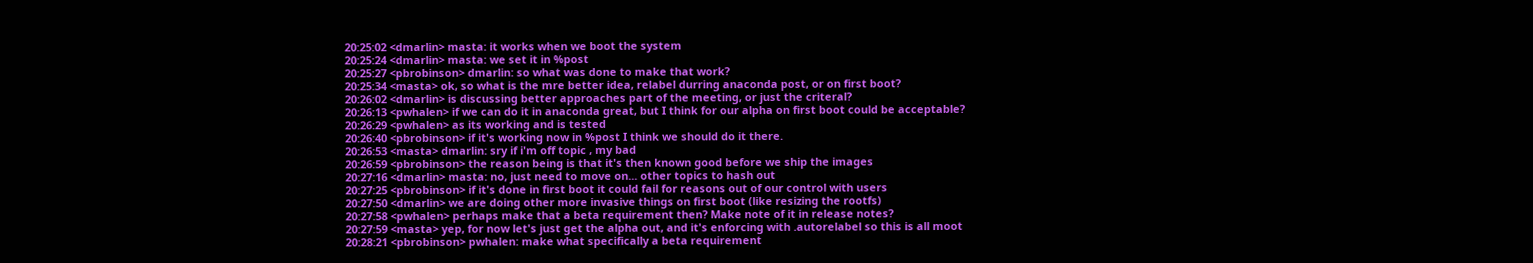20:25:02 <dmarlin> masta: it works when we boot the system
20:25:24 <dmarlin> masta: we set it in %post
20:25:27 <pbrobinson> dmarlin: so what was done to make that work?
20:25:34 <masta> ok, so what is the mre better idea, relabel durring anaconda post, or on first boot?
20:26:02 <dmarlin> is discussing better approaches part of the meeting, or just the criteral?
20:26:13 <pwhalen> if we can do it in anaconda great, but I think for our alpha on first boot could be acceptable?
20:26:29 <pwhalen> as its working and is tested
20:26:40 <pbrobinson> if it's working now in %post I think we should do it there.
20:26:53 <masta> dmarlin: sry if i'm off topic , my bad
20:26:59 <pbrobinson> the reason being is that it's then known good before we ship the images
20:27:16 <dmarlin> masta: no, just need to move on... other topics to hash out
20:27:25 <pbrobinson> if it's done in first boot it could fail for reasons out of our control with users
20:27:50 <dmarlin> we are doing other more invasive things on first boot (like resizing the rootfs)
20:27:58 <pwhalen> perhaps make that a beta requirement then? Make note of it in release notes?
20:27:59 <masta> yep, for now let's just get the alpha out, and it's enforcing with .autorelabel so this is all moot
20:28:21 <pbrobinson> pwhalen: make what specifically a beta requirement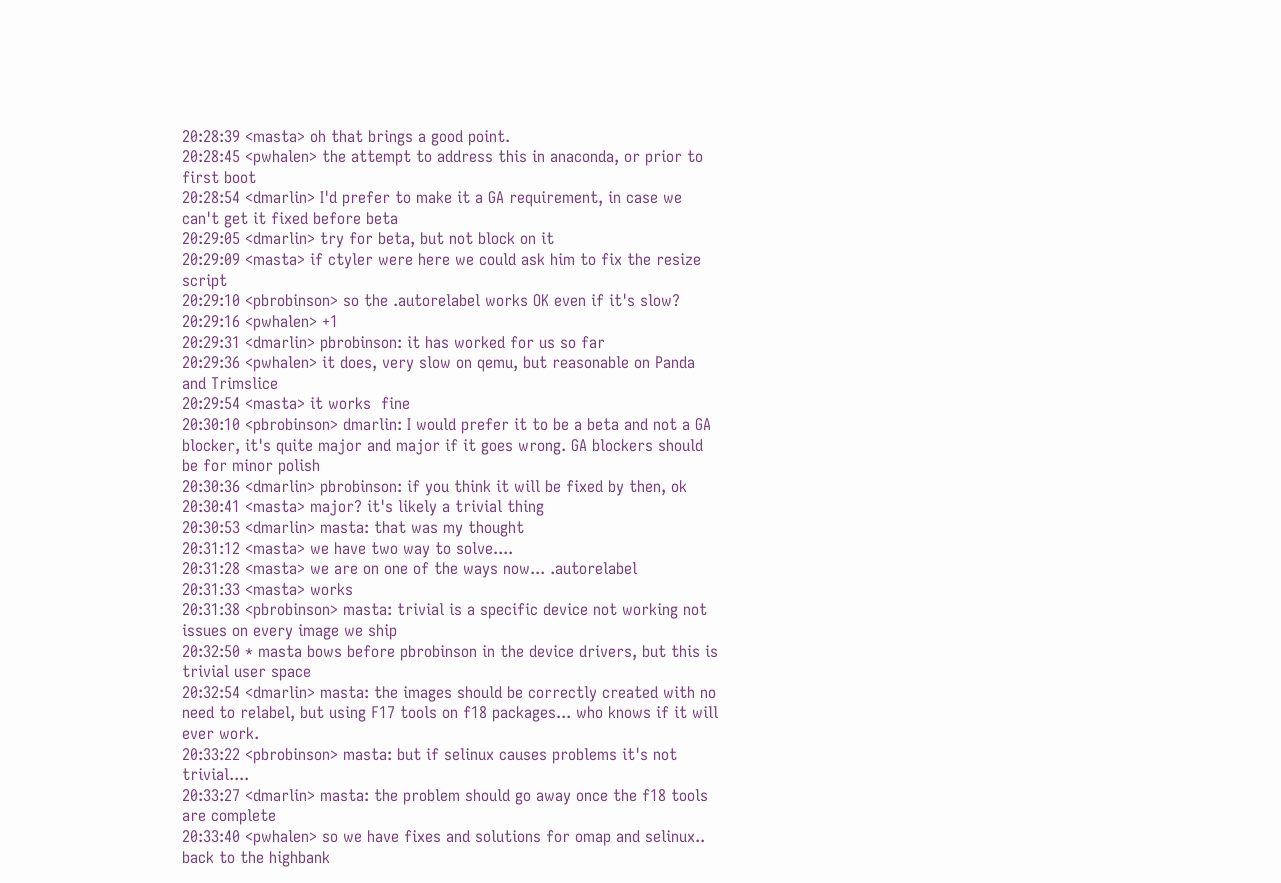20:28:39 <masta> oh that brings a good point.
20:28:45 <pwhalen> the attempt to address this in anaconda, or prior to first boot
20:28:54 <dmarlin> I'd prefer to make it a GA requirement, in case we can't get it fixed before beta
20:29:05 <dmarlin> try for beta, but not block on it
20:29:09 <masta> if ctyler were here we could ask him to fix the resize script
20:29:10 <pbrobinson> so the .autorelabel works OK even if it's slow?
20:29:16 <pwhalen> +1
20:29:31 <dmarlin> pbrobinson: it has worked for us so far
20:29:36 <pwhalen> it does, very slow on qemu, but reasonable on Panda and Trimslice
20:29:54 <masta> it works  fine
20:30:10 <pbrobinson> dmarlin: I would prefer it to be a beta and not a GA blocker, it's quite major and major if it goes wrong. GA blockers should be for minor polish
20:30:36 <dmarlin> pbrobinson: if you think it will be fixed by then, ok
20:30:41 <masta> major? it's likely a trivial thing
20:30:53 <dmarlin> masta: that was my thought
20:31:12 <masta> we have two way to solve....
20:31:28 <masta> we are on one of the ways now... .autorelabel
20:31:33 <masta> works
20:31:38 <pbrobinson> masta: trivial is a specific device not working not issues on every image we ship
20:32:50 * masta bows before pbrobinson in the device drivers, but this is trivial user space
20:32:54 <dmarlin> masta: the images should be correctly created with no need to relabel, but using F17 tools on f18 packages... who knows if it will ever work.
20:33:22 <pbrobinson> masta: but if selinux causes problems it's not trivial....
20:33:27 <dmarlin> masta: the problem should go away once the f18 tools are complete
20:33:40 <pwhalen> so we have fixes and solutions for omap and selinux.. back to the highbank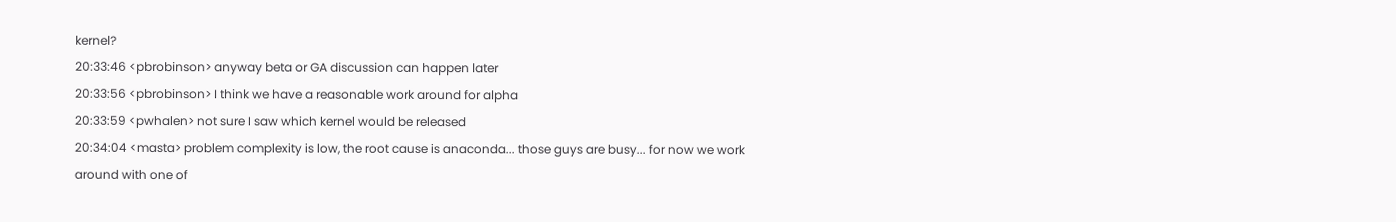kernel?
20:33:46 <pbrobinson> anyway beta or GA discussion can happen later
20:33:56 <pbrobinson> I think we have a reasonable work around for alpha
20:33:59 <pwhalen> not sure I saw which kernel would be released
20:34:04 <masta> problem complexity is low, the root cause is anaconda... those guys are busy... for now we work around with one of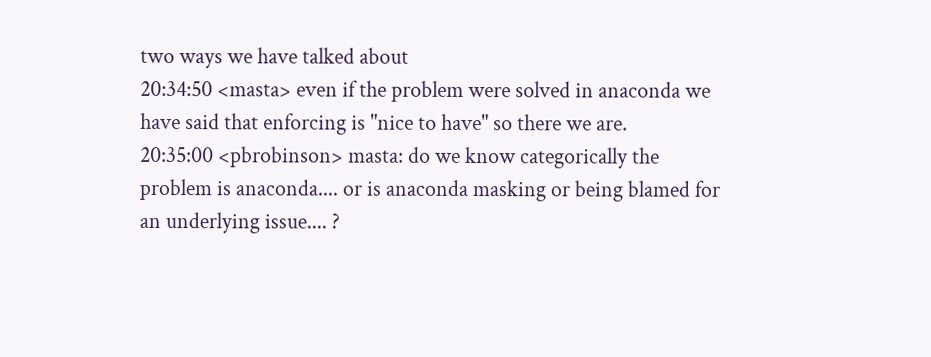two ways we have talked about
20:34:50 <masta> even if the problem were solved in anaconda we have said that enforcing is "nice to have" so there we are.
20:35:00 <pbrobinson> masta: do we know categorically the problem is anaconda.... or is anaconda masking or being blamed for an underlying issue.... ?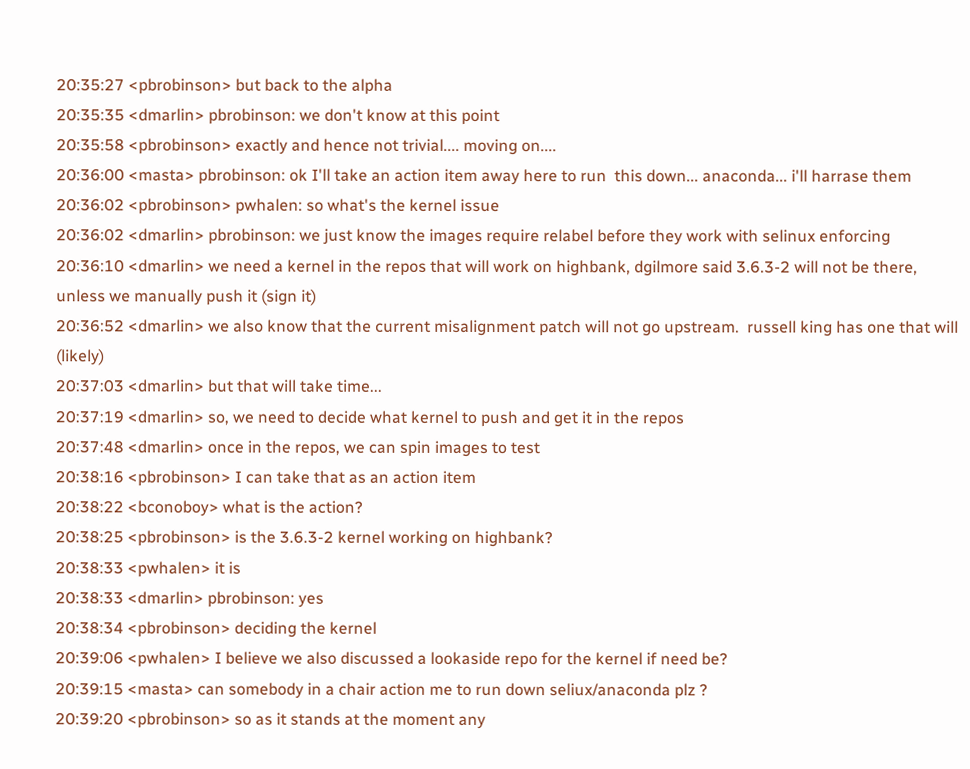20:35:27 <pbrobinson> but back to the alpha
20:35:35 <dmarlin> pbrobinson: we don't know at this point
20:35:58 <pbrobinson> exactly and hence not trivial.... moving on....
20:36:00 <masta> pbrobinson: ok I'll take an action item away here to run  this down... anaconda... i'll harrase them
20:36:02 <pbrobinson> pwhalen: so what's the kernel issue
20:36:02 <dmarlin> pbrobinson: we just know the images require relabel before they work with selinux enforcing
20:36:10 <dmarlin> we need a kernel in the repos that will work on highbank, dgilmore said 3.6.3-2 will not be there, unless we manually push it (sign it)
20:36:52 <dmarlin> we also know that the current misalignment patch will not go upstream.  russell king has one that will (likely)
20:37:03 <dmarlin> but that will take time...
20:37:19 <dmarlin> so, we need to decide what kernel to push and get it in the repos
20:37:48 <dmarlin> once in the repos, we can spin images to test
20:38:16 <pbrobinson> I can take that as an action item
20:38:22 <bconoboy> what is the action?
20:38:25 <pbrobinson> is the 3.6.3-2 kernel working on highbank?
20:38:33 <pwhalen> it is
20:38:33 <dmarlin> pbrobinson: yes
20:38:34 <pbrobinson> deciding the kernel
20:39:06 <pwhalen> I believe we also discussed a lookaside repo for the kernel if need be?
20:39:15 <masta> can somebody in a chair action me to run down seliux/anaconda plz ?
20:39:20 <pbrobinson> so as it stands at the moment any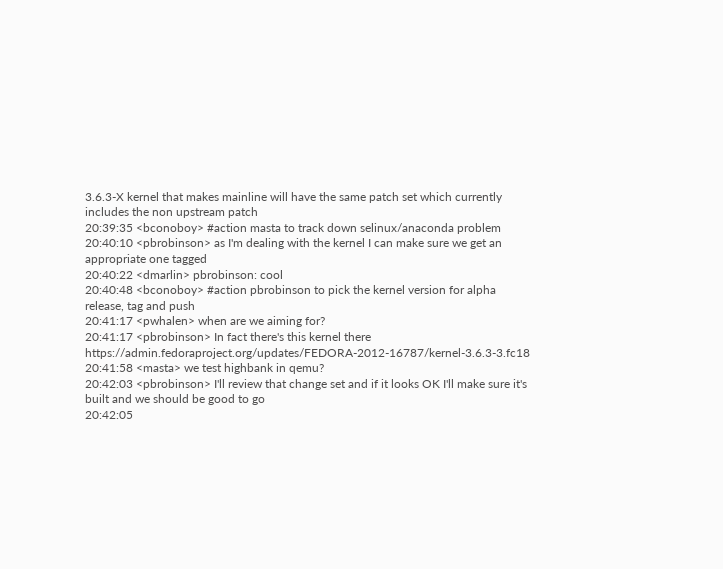3.6.3-X kernel that makes mainline will have the same patch set which currently includes the non upstream patch
20:39:35 <bconoboy> #action masta to track down selinux/anaconda problem
20:40:10 <pbrobinson> as I'm dealing with the kernel I can make sure we get an appropriate one tagged
20:40:22 <dmarlin> pbrobinson: cool
20:40:48 <bconoboy> #action pbrobinson to pick the kernel version for alpha release, tag and push
20:41:17 <pwhalen> when are we aiming for?
20:41:17 <pbrobinson> In fact there's this kernel there https://admin.fedoraproject.org/updates/FEDORA-2012-16787/kernel-3.6.3-3.fc18
20:41:58 <masta> we test highbank in qemu?
20:42:03 <pbrobinson> I'll review that change set and if it looks OK I'll make sure it's built and we should be good to go
20:42:05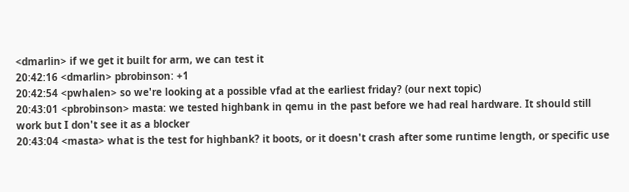<dmarlin> if we get it built for arm, we can test it
20:42:16 <dmarlin> pbrobinson: +1
20:42:54 <pwhalen> so we're looking at a possible vfad at the earliest friday? (our next topic)
20:43:01 <pbrobinson> masta: we tested highbank in qemu in the past before we had real hardware. It should still work but I don't see it as a blocker
20:43:04 <masta> what is the test for highbank? it boots, or it doesn't crash after some runtime length, or specific use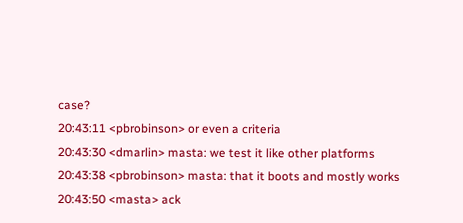case?
20:43:11 <pbrobinson> or even a criteria
20:43:30 <dmarlin> masta: we test it like other platforms
20:43:38 <pbrobinson> masta: that it boots and mostly works
20:43:50 <masta> ack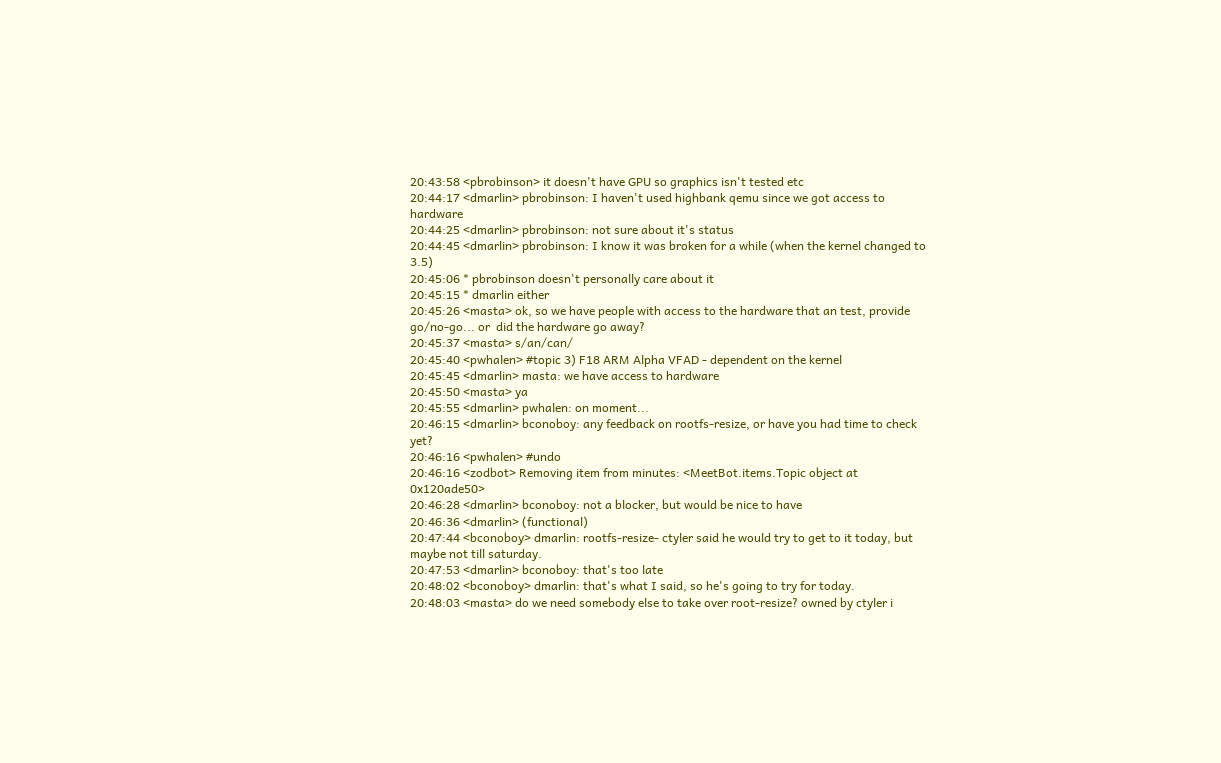20:43:58 <pbrobinson> it doesn't have GPU so graphics isn't tested etc
20:44:17 <dmarlin> pbrobinson: I haven't used highbank qemu since we got access to hardware
20:44:25 <dmarlin> pbrobinson: not sure about it's status
20:44:45 <dmarlin> pbrobinson: I know it was broken for a while (when the kernel changed to 3.5)
20:45:06 * pbrobinson doesn't personally care about it
20:45:15 * dmarlin either
20:45:26 <masta> ok, so we have people with access to the hardware that an test, provide go/no-go... or  did the hardware go away?
20:45:37 <masta> s/an/can/
20:45:40 <pwhalen> #topic 3) F18 ARM Alpha VFAD - dependent on the kernel
20:45:45 <dmarlin> masta: we have access to hardware
20:45:50 <masta> ya
20:45:55 <dmarlin> pwhalen: on moment...
20:46:15 <dmarlin> bconoboy: any feedback on rootfs-resize, or have you had time to check yet?
20:46:16 <pwhalen> #undo
20:46:16 <zodbot> Removing item from minutes: <MeetBot.items.Topic object at 0x120ade50>
20:46:28 <dmarlin> bconoboy: not a blocker, but would be nice to have
20:46:36 <dmarlin> (functional)
20:47:44 <bconoboy> dmarlin: rootfs-resize- ctyler said he would try to get to it today, but maybe not till saturday.
20:47:53 <dmarlin> bconoboy: that's too late
20:48:02 <bconoboy> dmarlin: that's what I said, so he's going to try for today.
20:48:03 <masta> do we need somebody else to take over root-resize? owned by ctyler i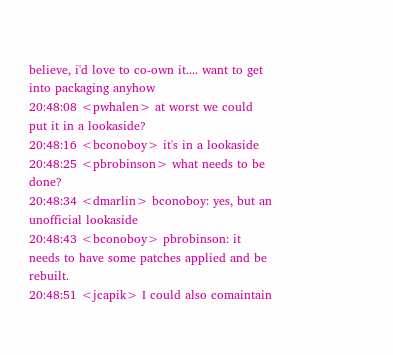believe, i'd love to co-own it.... want to get into packaging anyhow
20:48:08 <pwhalen> at worst we could put it in a lookaside?
20:48:16 <bconoboy> it's in a lookaside
20:48:25 <pbrobinson> what needs to be done?
20:48:34 <dmarlin> bconoboy: yes, but an unofficial lookaside
20:48:43 <bconoboy> pbrobinson: it needs to have some patches applied and be rebuilt.
20:48:51 <jcapik> I could also comaintain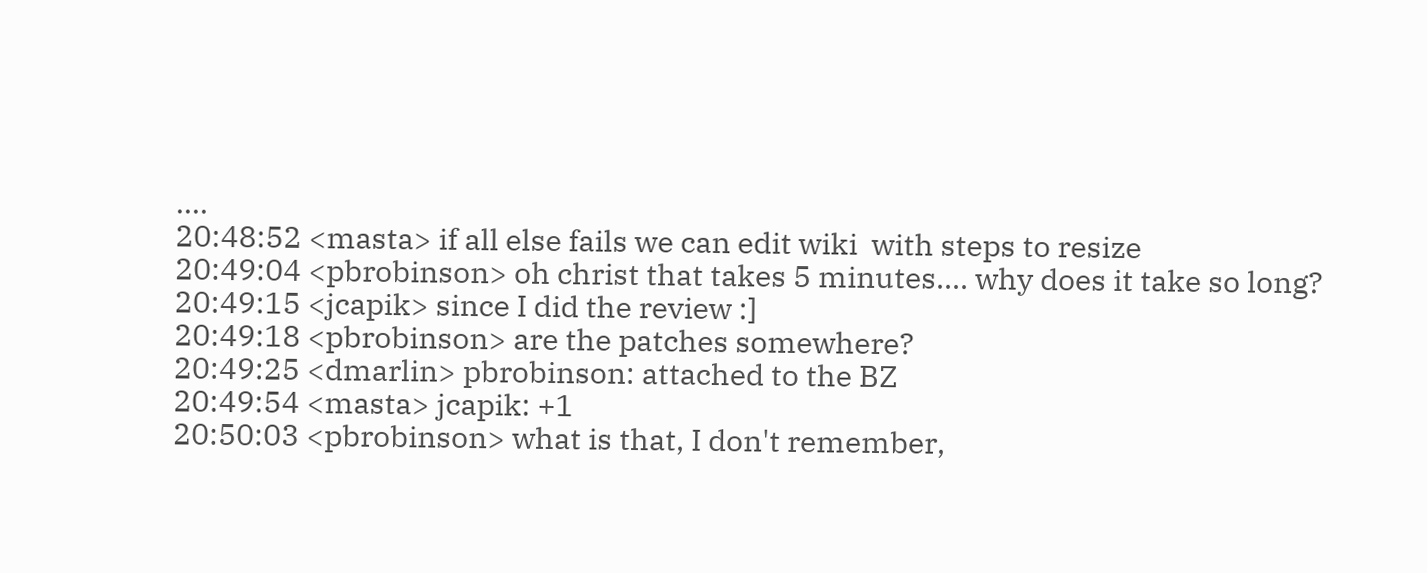....
20:48:52 <masta> if all else fails we can edit wiki  with steps to resize
20:49:04 <pbrobinson> oh christ that takes 5 minutes.... why does it take so long?
20:49:15 <jcapik> since I did the review :]
20:49:18 <pbrobinson> are the patches somewhere?
20:49:25 <dmarlin> pbrobinson: attached to the BZ
20:49:54 <masta> jcapik: +1
20:50:03 <pbrobinson> what is that, I don't remember,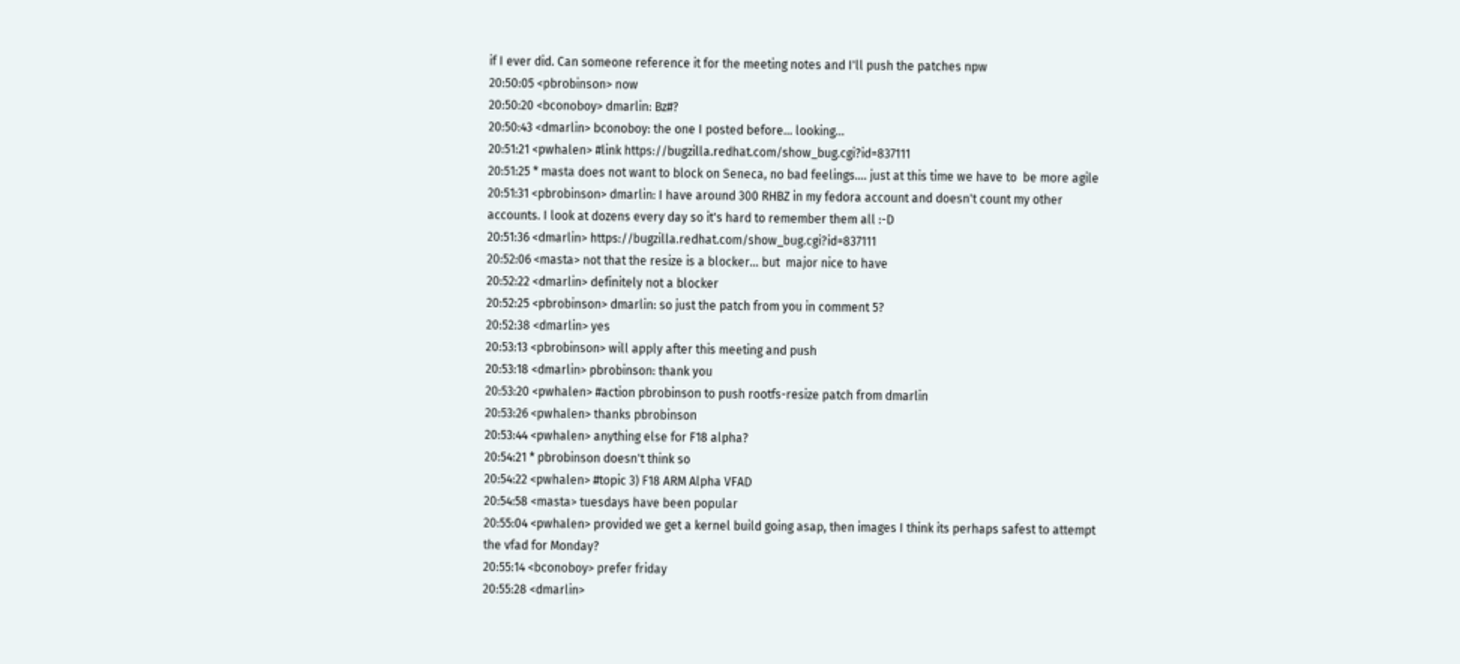if I ever did. Can someone reference it for the meeting notes and I'll push the patches npw
20:50:05 <pbrobinson> now
20:50:20 <bconoboy> dmarlin: Bz#?
20:50:43 <dmarlin> bconoboy: the one I posted before... looking...
20:51:21 <pwhalen> #link https://bugzilla.redhat.com/show_bug.cgi?id=837111
20:51:25 * masta does not want to block on Seneca, no bad feelings.... just at this time we have to  be more agile
20:51:31 <pbrobinson> dmarlin: I have around 300 RHBZ in my fedora account and doesn't count my other accounts. I look at dozens every day so it's hard to remember them all :-D
20:51:36 <dmarlin> https://bugzilla.redhat.com/show_bug.cgi?id=837111
20:52:06 <masta> not that the resize is a blocker... but  major nice to have
20:52:22 <dmarlin> definitely not a blocker
20:52:25 <pbrobinson> dmarlin: so just the patch from you in comment 5?
20:52:38 <dmarlin> yes
20:53:13 <pbrobinson> will apply after this meeting and push
20:53:18 <dmarlin> pbrobinson: thank you
20:53:20 <pwhalen> #action pbrobinson to push rootfs-resize patch from dmarlin
20:53:26 <pwhalen> thanks pbrobinson
20:53:44 <pwhalen> anything else for F18 alpha?
20:54:21 * pbrobinson doesn't think so
20:54:22 <pwhalen> #topic 3) F18 ARM Alpha VFAD
20:54:58 <masta> tuesdays have been popular
20:55:04 <pwhalen> provided we get a kernel build going asap, then images I think its perhaps safest to attempt the vfad for Monday?
20:55:14 <bconoboy> prefer friday
20:55:28 <dmarlin>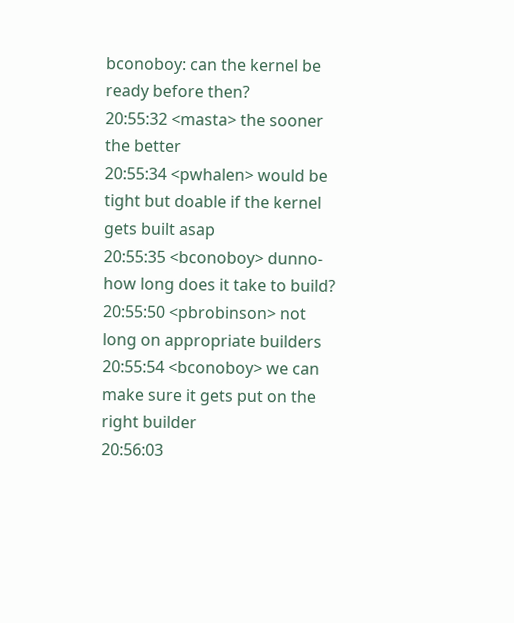bconoboy: can the kernel be ready before then?
20:55:32 <masta> the sooner the better
20:55:34 <pwhalen> would be tight but doable if the kernel gets built asap
20:55:35 <bconoboy> dunno- how long does it take to build?
20:55:50 <pbrobinson> not long on appropriate builders
20:55:54 <bconoboy> we can make sure it gets put on the right builder
20:56:03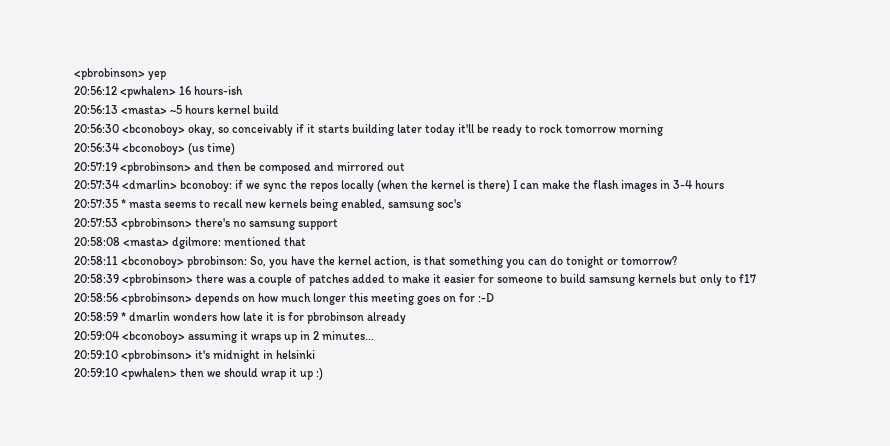<pbrobinson> yep
20:56:12 <pwhalen> 16 hours-ish
20:56:13 <masta> ~5 hours kernel build
20:56:30 <bconoboy> okay, so conceivably if it starts building later today it'll be ready to rock tomorrow morning
20:56:34 <bconoboy> (us time)
20:57:19 <pbrobinson> and then be composed and mirrored out
20:57:34 <dmarlin> bconoboy: if we sync the repos locally (when the kernel is there) I can make the flash images in 3-4 hours
20:57:35 * masta seems to recall new kernels being enabled, samsung soc's
20:57:53 <pbrobinson> there's no samsung support
20:58:08 <masta> dgilmore: mentioned that
20:58:11 <bconoboy> pbrobinson: So, you have the kernel action, is that something you can do tonight or tomorrow?
20:58:39 <pbrobinson> there was a couple of patches added to make it easier for someone to build samsung kernels but only to f17
20:58:56 <pbrobinson> depends on how much longer this meeting goes on for :-D
20:58:59 * dmarlin wonders how late it is for pbrobinson already
20:59:04 <bconoboy> assuming it wraps up in 2 minutes...
20:59:10 <pbrobinson> it's midnight in helsinki
20:59:10 <pwhalen> then we should wrap it up :)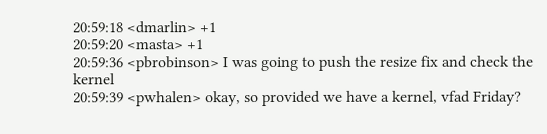20:59:18 <dmarlin> +1
20:59:20 <masta> +1
20:59:36 <pbrobinson> I was going to push the resize fix and check the kernel
20:59:39 <pwhalen> okay, so provided we have a kernel, vfad Friday?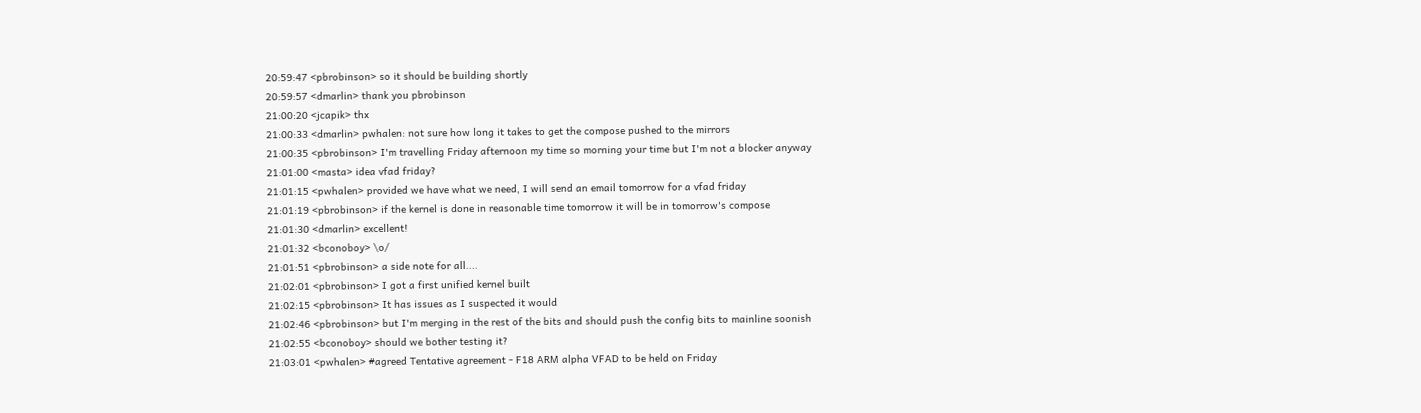20:59:47 <pbrobinson> so it should be building shortly
20:59:57 <dmarlin> thank you pbrobinson
21:00:20 <jcapik> thx
21:00:33 <dmarlin> pwhalen: not sure how long it takes to get the compose pushed to the mirrors
21:00:35 <pbrobinson> I'm travelling Friday afternoon my time so morning your time but I'm not a blocker anyway
21:01:00 <masta> idea vfad friday?
21:01:15 <pwhalen> provided we have what we need, I will send an email tomorrow for a vfad friday
21:01:19 <pbrobinson> if the kernel is done in reasonable time tomorrow it will be in tomorrow's compose
21:01:30 <dmarlin> excellent!
21:01:32 <bconoboy> \o/
21:01:51 <pbrobinson> a side note for all....
21:02:01 <pbrobinson> I got a first unified kernel built
21:02:15 <pbrobinson> It has issues as I suspected it would
21:02:46 <pbrobinson> but I'm merging in the rest of the bits and should push the config bits to mainline soonish
21:02:55 <bconoboy> should we bother testing it?
21:03:01 <pwhalen> #agreed Tentative agreement - F18 ARM alpha VFAD to be held on Friday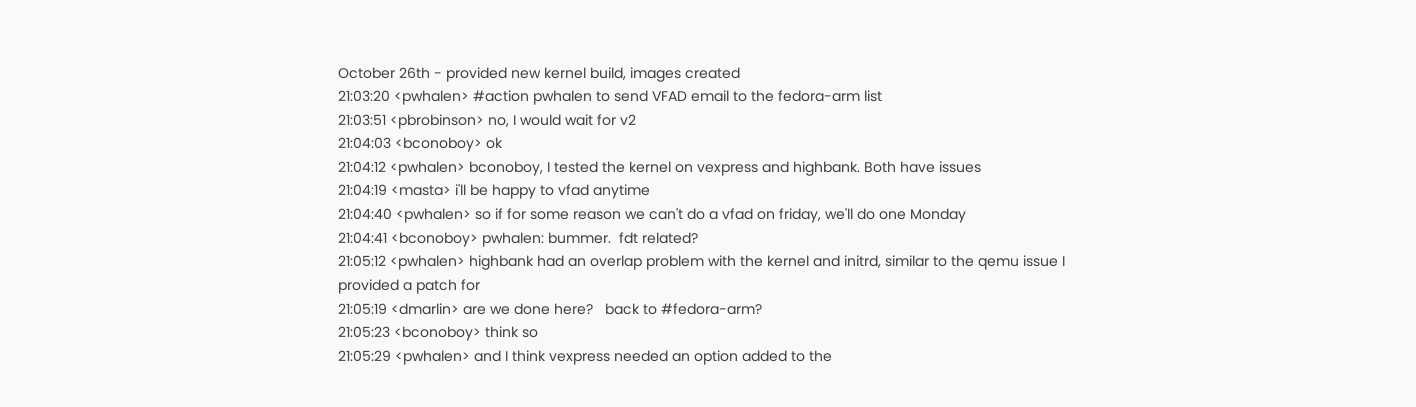October 26th - provided new kernel build, images created
21:03:20 <pwhalen> #action pwhalen to send VFAD email to the fedora-arm list
21:03:51 <pbrobinson> no, I would wait for v2
21:04:03 <bconoboy> ok
21:04:12 <pwhalen> bconoboy, I tested the kernel on vexpress and highbank. Both have issues
21:04:19 <masta> i'll be happy to vfad anytime
21:04:40 <pwhalen> so if for some reason we can't do a vfad on friday, we'll do one Monday
21:04:41 <bconoboy> pwhalen: bummer.  fdt related?
21:05:12 <pwhalen> highbank had an overlap problem with the kernel and initrd, similar to the qemu issue I provided a patch for
21:05:19 <dmarlin> are we done here?   back to #fedora-arm?
21:05:23 <bconoboy> think so
21:05:29 <pwhalen> and I think vexpress needed an option added to the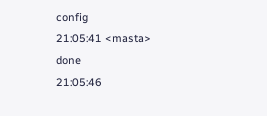config
21:05:41 <masta> done
21:05:46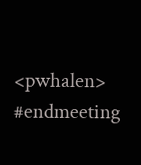<pwhalen> #endmeeting